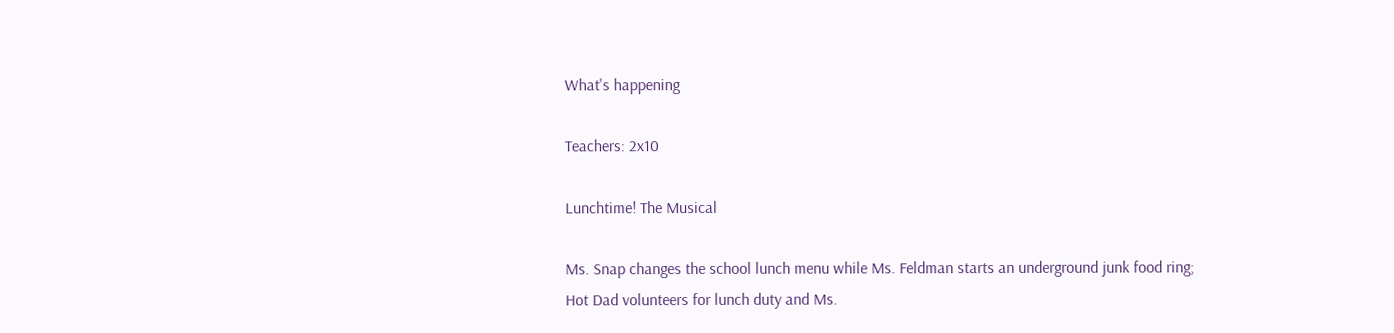What's happening

Teachers: 2x10

Lunchtime! The Musical

Ms. Snap changes the school lunch menu while Ms. Feldman starts an underground junk food ring; Hot Dad volunteers for lunch duty and Ms.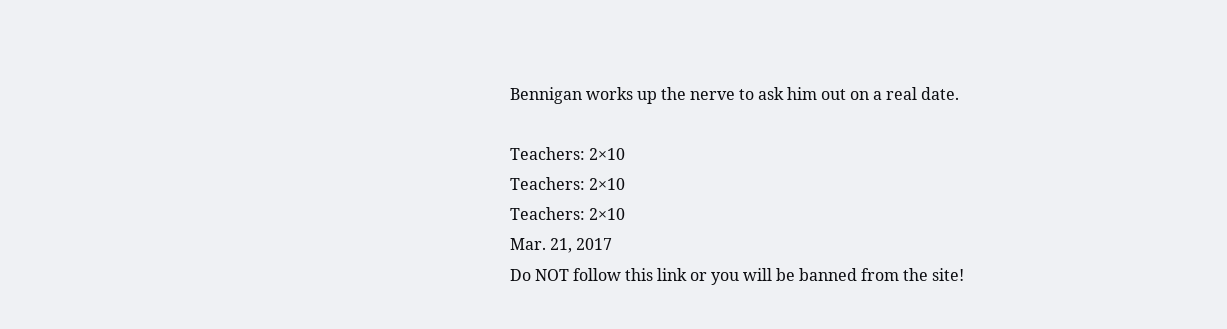Bennigan works up the nerve to ask him out on a real date.

Teachers: 2×10
Teachers: 2×10
Teachers: 2×10
Mar. 21, 2017
Do NOT follow this link or you will be banned from the site!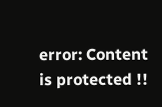error: Content is protected !!